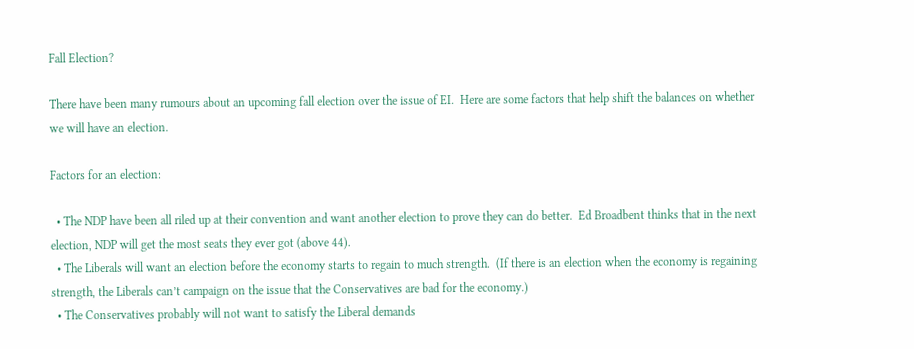Fall Election?

There have been many rumours about an upcoming fall election over the issue of EI.  Here are some factors that help shift the balances on whether we will have an election.

Factors for an election:

  • The NDP have been all riled up at their convention and want another election to prove they can do better.  Ed Broadbent thinks that in the next election, NDP will get the most seats they ever got (above 44).
  • The Liberals will want an election before the economy starts to regain to much strength.  (If there is an election when the economy is regaining strength, the Liberals can’t campaign on the issue that the Conservatives are bad for the economy.)
  • The Conservatives probably will not want to satisfy the Liberal demands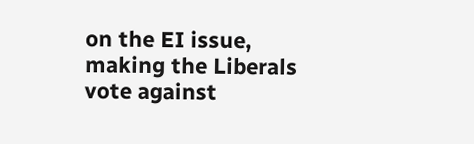on the EI issue, making the Liberals vote against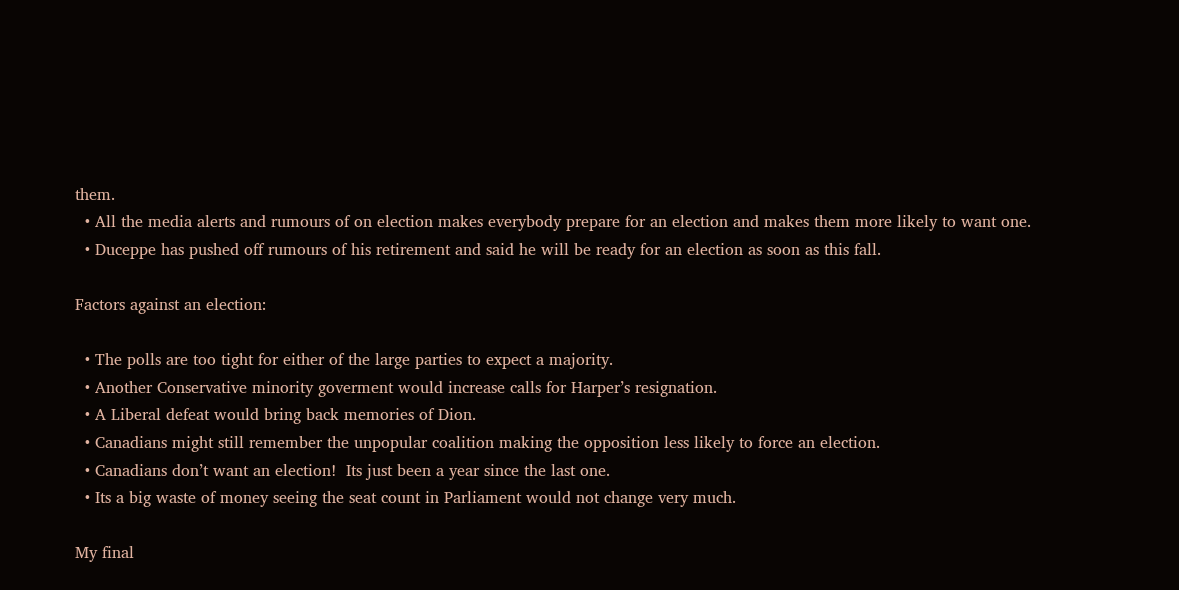them.
  • All the media alerts and rumours of on election makes everybody prepare for an election and makes them more likely to want one.
  • Duceppe has pushed off rumours of his retirement and said he will be ready for an election as soon as this fall.

Factors against an election:

  • The polls are too tight for either of the large parties to expect a majority.
  • Another Conservative minority goverment would increase calls for Harper’s resignation.
  • A Liberal defeat would bring back memories of Dion.
  • Canadians might still remember the unpopular coalition making the opposition less likely to force an election.
  • Canadians don’t want an election!  Its just been a year since the last one.
  • Its a big waste of money seeing the seat count in Parliament would not change very much.

My final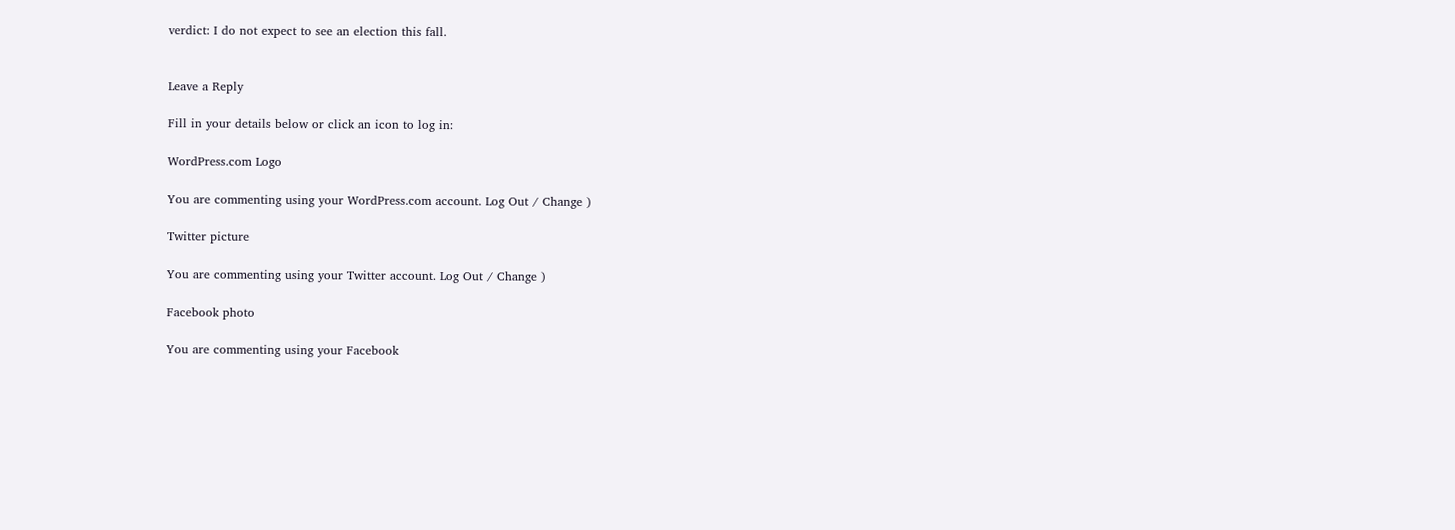verdict: I do not expect to see an election this fall.


Leave a Reply

Fill in your details below or click an icon to log in:

WordPress.com Logo

You are commenting using your WordPress.com account. Log Out / Change )

Twitter picture

You are commenting using your Twitter account. Log Out / Change )

Facebook photo

You are commenting using your Facebook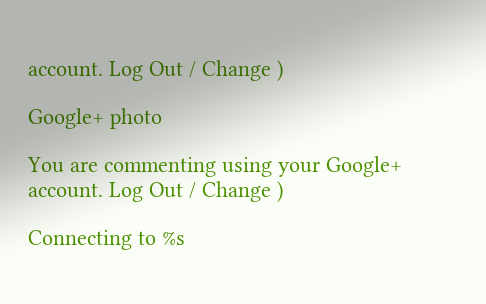account. Log Out / Change )

Google+ photo

You are commenting using your Google+ account. Log Out / Change )

Connecting to %s